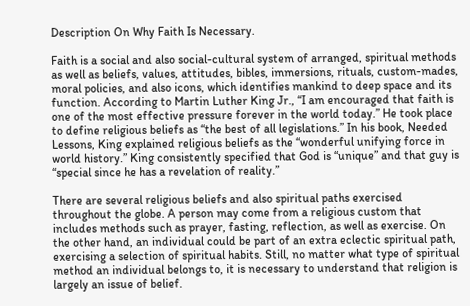Description On Why Faith Is Necessary.

Faith is a social and also social-cultural system of arranged, spiritual methods as well as beliefs, values, attitudes, bibles, immersions, rituals, custom-mades, moral policies, and also icons, which identifies mankind to deep space and its function. According to Martin Luther King Jr., “I am encouraged that faith is one of the most effective pressure forever in the world today.” He took place to define religious beliefs as “the best of all legislations.” In his book, Needed Lessons, King explained religious beliefs as the “wonderful unifying force in world history.” King consistently specified that God is “unique” and that guy is “special since he has a revelation of reality.”

There are several religious beliefs and also spiritual paths exercised throughout the globe. A person may come from a religious custom that includes methods such as prayer, fasting, reflection, as well as exercise. On the other hand, an individual could be part of an extra eclectic spiritual path, exercising a selection of spiritual habits. Still, no matter what type of spiritual method an individual belongs to, it is necessary to understand that religion is largely an issue of belief.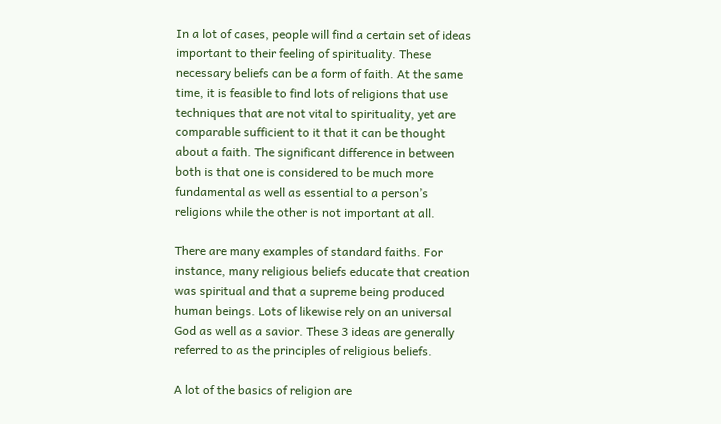In a lot of cases, people will find a certain set of ideas important to their feeling of spirituality. These necessary beliefs can be a form of faith. At the same time, it is feasible to find lots of religions that use techniques that are not vital to spirituality, yet are comparable sufficient to it that it can be thought about a faith. The significant difference in between both is that one is considered to be much more fundamental as well as essential to a person’s religions while the other is not important at all.

There are many examples of standard faiths. For instance, many religious beliefs educate that creation was spiritual and that a supreme being produced human beings. Lots of likewise rely on an universal God as well as a savior. These 3 ideas are generally referred to as the principles of religious beliefs.

A lot of the basics of religion are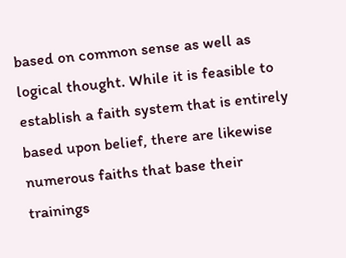based on common sense as well as logical thought. While it is feasible to establish a faith system that is entirely based upon belief, there are likewise numerous faiths that base their trainings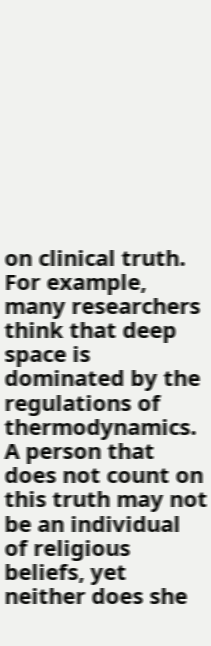on clinical truth. For example, many researchers think that deep space is dominated by the regulations of thermodynamics. A person that does not count on this truth may not be an individual of religious beliefs, yet neither does she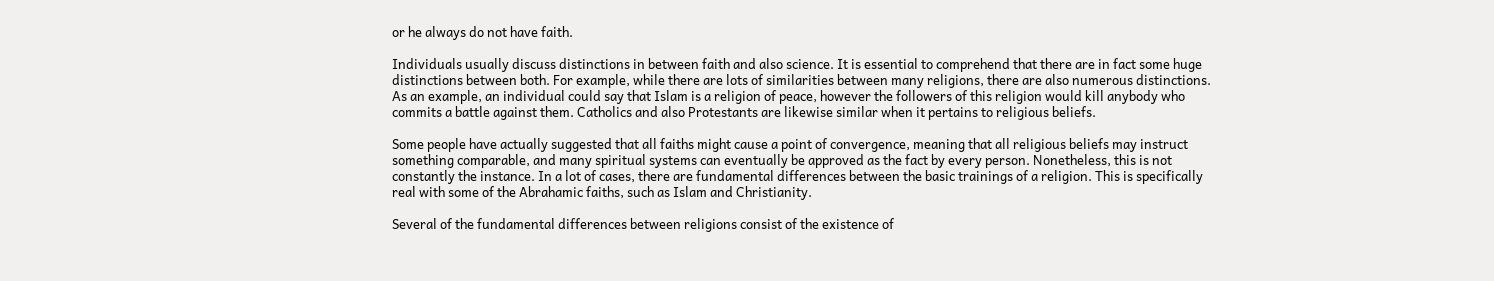or he always do not have faith.

Individuals usually discuss distinctions in between faith and also science. It is essential to comprehend that there are in fact some huge distinctions between both. For example, while there are lots of similarities between many religions, there are also numerous distinctions. As an example, an individual could say that Islam is a religion of peace, however the followers of this religion would kill anybody who commits a battle against them. Catholics and also Protestants are likewise similar when it pertains to religious beliefs.

Some people have actually suggested that all faiths might cause a point of convergence, meaning that all religious beliefs may instruct something comparable, and many spiritual systems can eventually be approved as the fact by every person. Nonetheless, this is not constantly the instance. In a lot of cases, there are fundamental differences between the basic trainings of a religion. This is specifically real with some of the Abrahamic faiths, such as Islam and Christianity.

Several of the fundamental differences between religions consist of the existence of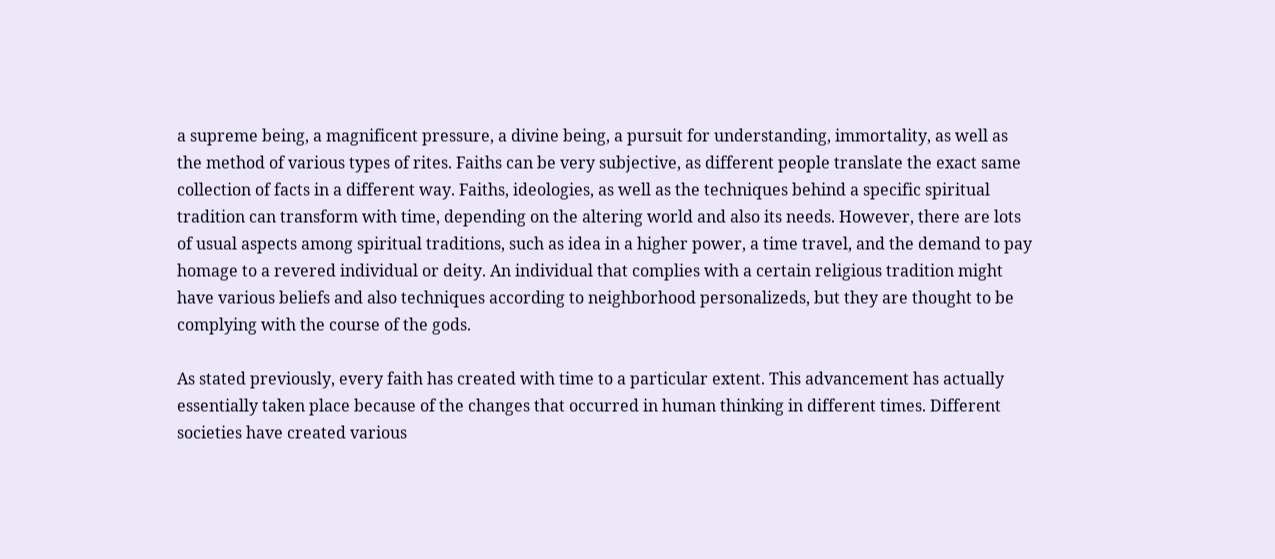a supreme being, a magnificent pressure, a divine being, a pursuit for understanding, immortality, as well as the method of various types of rites. Faiths can be very subjective, as different people translate the exact same collection of facts in a different way. Faiths, ideologies, as well as the techniques behind a specific spiritual tradition can transform with time, depending on the altering world and also its needs. However, there are lots of usual aspects among spiritual traditions, such as idea in a higher power, a time travel, and the demand to pay homage to a revered individual or deity. An individual that complies with a certain religious tradition might have various beliefs and also techniques according to neighborhood personalizeds, but they are thought to be complying with the course of the gods.

As stated previously, every faith has created with time to a particular extent. This advancement has actually essentially taken place because of the changes that occurred in human thinking in different times. Different societies have created various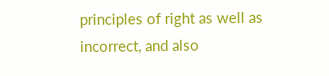principles of right as well as incorrect, and also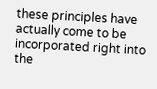these principles have actually come to be incorporated right into the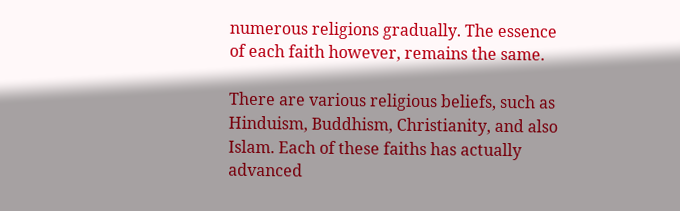numerous religions gradually. The essence of each faith however, remains the same.

There are various religious beliefs, such as Hinduism, Buddhism, Christianity, and also Islam. Each of these faiths has actually advanced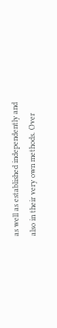as well as established independently and also in their very own methods. Over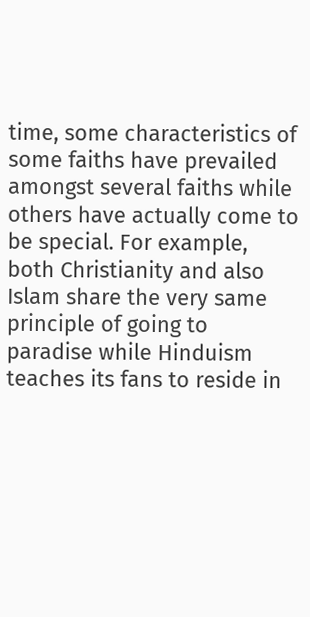time, some characteristics of some faiths have prevailed amongst several faiths while others have actually come to be special. For example, both Christianity and also Islam share the very same principle of going to paradise while Hinduism teaches its fans to reside in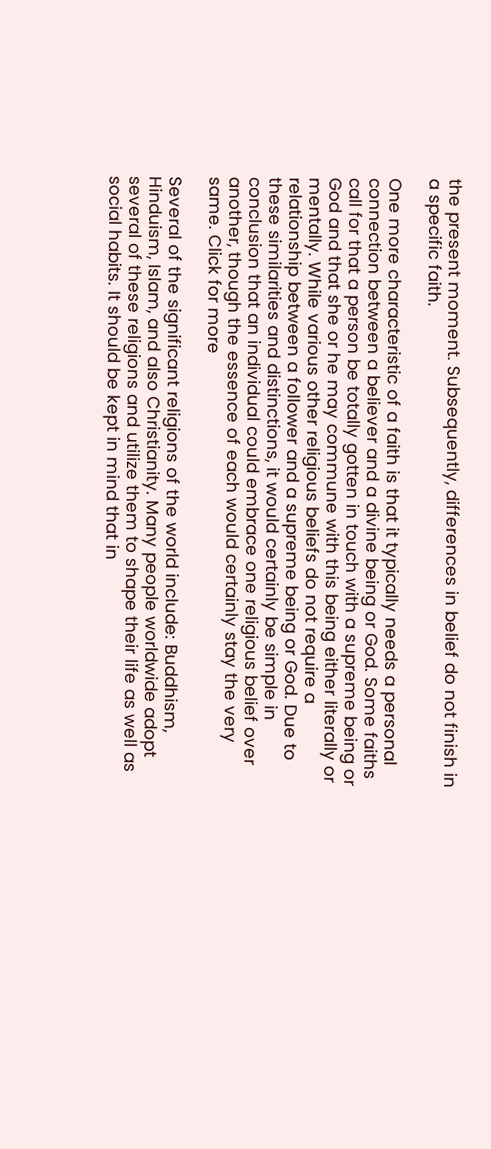the present moment. Subsequently, differences in belief do not finish in a specific faith.

One more characteristic of a faith is that it typically needs a personal connection between a believer and a divine being or God. Some faiths call for that a person be totally gotten in touch with a supreme being or God and that she or he may commune with this being either literally or mentally. While various other religious beliefs do not require a relationship between a follower and a supreme being or God. Due to these similarities and distinctions, it would certainly be simple in conclusion that an individual could embrace one religious belief over another, though the essence of each would certainly stay the very same. Click for more

Several of the significant religions of the world include: Buddhism, Hinduism, Islam, and also Christianity. Many people worldwide adopt several of these religions and utilize them to shape their life as well as social habits. It should be kept in mind that in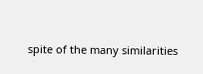spite of the many similarities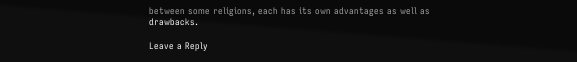between some religions, each has its own advantages as well as drawbacks.

Leave a Reply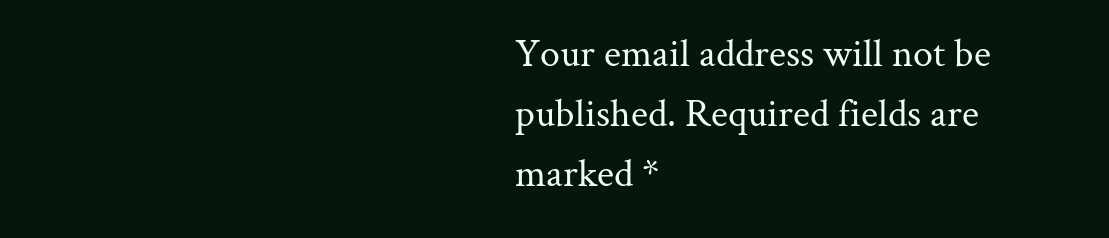Your email address will not be published. Required fields are marked *